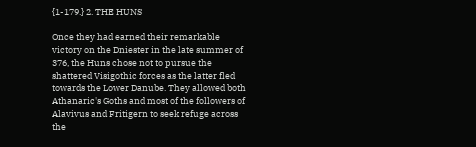{1-179.} 2. THE HUNS

Once they had earned their remarkable victory on the Dniester in the late summer of 376, the Huns chose not to pursue the shattered Visigothic forces as the latter fled towards the Lower Danube. They allowed both Athanaric's Goths and most of the followers of Alavivus and Fritigern to seek refuge across the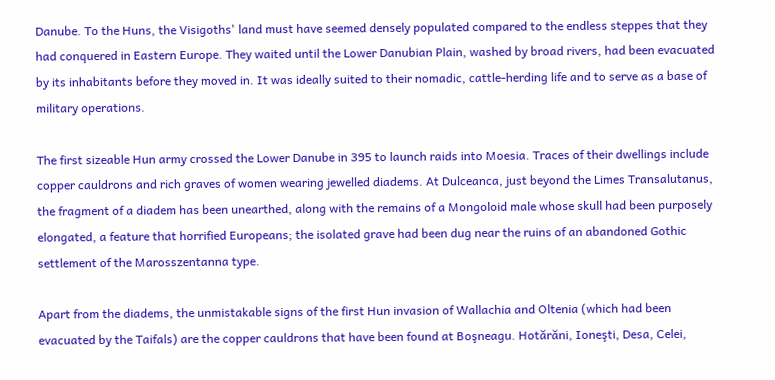Danube. To the Huns, the Visigoths' land must have seemed densely populated compared to the endless steppes that they had conquered in Eastern Europe. They waited until the Lower Danubian Plain, washed by broad rivers, had been evacuated by its inhabitants before they moved in. It was ideally suited to their nomadic, cattle-herding life and to serve as a base of military operations.

The first sizeable Hun army crossed the Lower Danube in 395 to launch raids into Moesia. Traces of their dwellings include copper cauldrons and rich graves of women wearing jewelled diadems. At Dulceanca, just beyond the Limes Transalutanus, the fragment of a diadem has been unearthed, along with the remains of a Mongoloid male whose skull had been purposely elongated, a feature that horrified Europeans; the isolated grave had been dug near the ruins of an abandoned Gothic settlement of the Marosszentanna type.

Apart from the diadems, the unmistakable signs of the first Hun invasion of Wallachia and Oltenia (which had been evacuated by the Taifals) are the copper cauldrons that have been found at Boşneagu. Hotărăni, Ioneşti, Desa, Celei,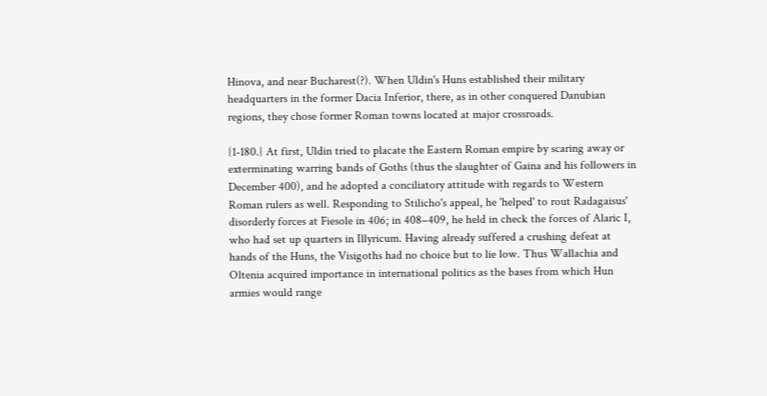Hinova, and near Bucharest(?). When Uldin's Huns established their military headquarters in the former Dacia Inferior, there, as in other conquered Danubian regions, they chose former Roman towns located at major crossroads.

{1-180.} At first, Uldin tried to placate the Eastern Roman empire by scaring away or exterminating warring bands of Goths (thus the slaughter of Gaina and his followers in December 400), and he adopted a conciliatory attitude with regards to Western Roman rulers as well. Responding to Stilicho's appeal, he 'helped' to rout Radagaisus' disorderly forces at Fiesole in 406; in 408–409, he held in check the forces of Alaric I, who had set up quarters in Illyricum. Having already suffered a crushing defeat at hands of the Huns, the Visigoths had no choice but to lie low. Thus Wallachia and Oltenia acquired importance in international politics as the bases from which Hun armies would range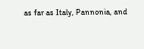as far as Italy, Pannonia, and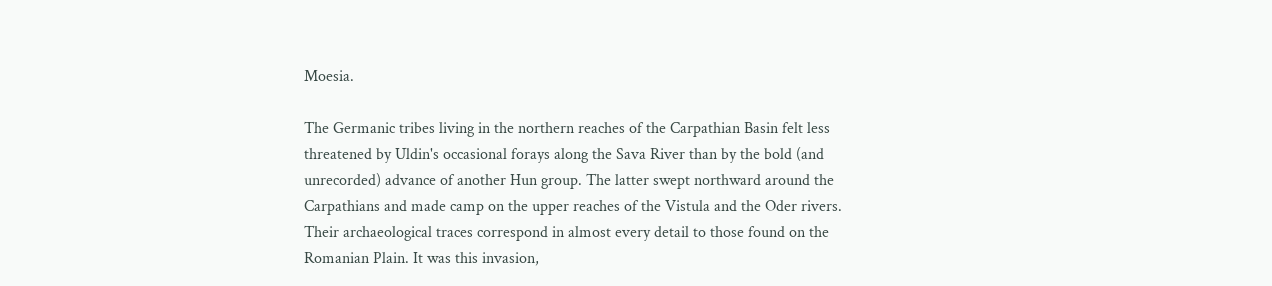Moesia.

The Germanic tribes living in the northern reaches of the Carpathian Basin felt less threatened by Uldin's occasional forays along the Sava River than by the bold (and unrecorded) advance of another Hun group. The latter swept northward around the Carpathians and made camp on the upper reaches of the Vistula and the Oder rivers. Their archaeological traces correspond in almost every detail to those found on the Romanian Plain. It was this invasion,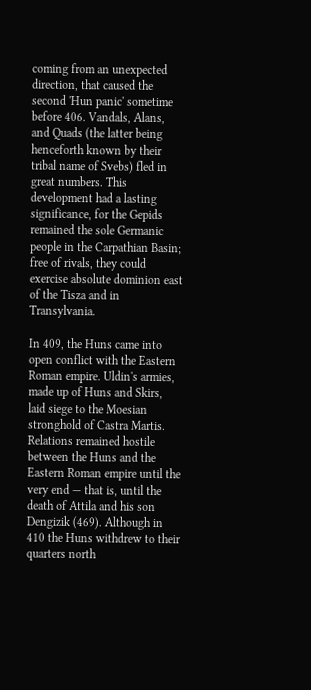coming from an unexpected direction, that caused the second 'Hun panic' sometime before 406. Vandals, Alans, and Quads (the latter being henceforth known by their tribal name of Svebs) fled in great numbers. This development had a lasting significance, for the Gepids remained the sole Germanic people in the Carpathian Basin; free of rivals, they could exercise absolute dominion east of the Tisza and in Transylvania.

In 409, the Huns came into open conflict with the Eastern Roman empire. Uldin's armies, made up of Huns and Skirs, laid siege to the Moesian stronghold of Castra Martis. Relations remained hostile between the Huns and the Eastern Roman empire until the very end — that is, until the death of Attila and his son Dengizik (469). Although in 410 the Huns withdrew to their quarters north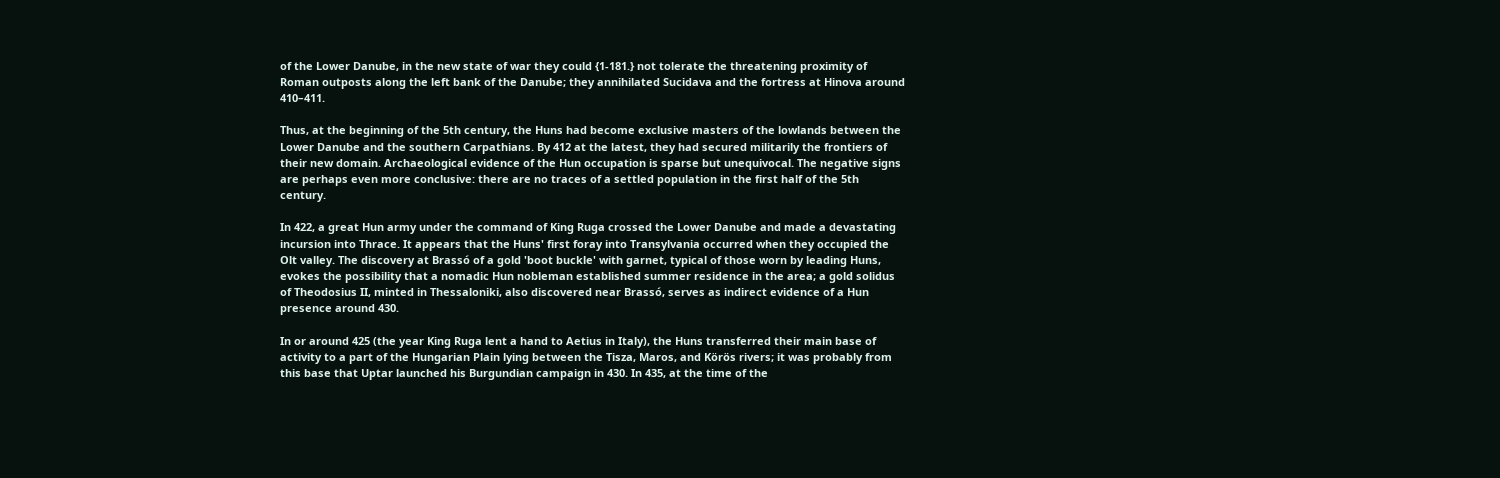of the Lower Danube, in the new state of war they could {1-181.} not tolerate the threatening proximity of Roman outposts along the left bank of the Danube; they annihilated Sucidava and the fortress at Hinova around 410–411.

Thus, at the beginning of the 5th century, the Huns had become exclusive masters of the lowlands between the Lower Danube and the southern Carpathians. By 412 at the latest, they had secured militarily the frontiers of their new domain. Archaeological evidence of the Hun occupation is sparse but unequivocal. The negative signs are perhaps even more conclusive: there are no traces of a settled population in the first half of the 5th century.

In 422, a great Hun army under the command of King Ruga crossed the Lower Danube and made a devastating incursion into Thrace. It appears that the Huns' first foray into Transylvania occurred when they occupied the Olt valley. The discovery at Brassó of a gold 'boot buckle' with garnet, typical of those worn by leading Huns, evokes the possibility that a nomadic Hun nobleman established summer residence in the area; a gold solidus of Theodosius II, minted in Thessaloniki, also discovered near Brassó, serves as indirect evidence of a Hun presence around 430.

In or around 425 (the year King Ruga lent a hand to Aetius in Italy), the Huns transferred their main base of activity to a part of the Hungarian Plain lying between the Tisza, Maros, and Körös rivers; it was probably from this base that Uptar launched his Burgundian campaign in 430. In 435, at the time of the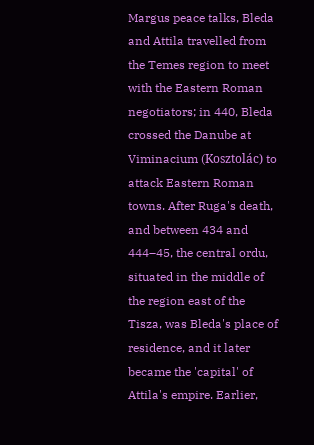Margus peace talks, Bleda and Attila travelled from the Temes region to meet with the Eastern Roman negotiators; in 440, Bleda crossed the Danube at Viminacium (Kosztolác) to attack Eastern Roman towns. After Ruga's death, and between 434 and 444–45, the central ordu, situated in the middle of the region east of the Tisza, was Bleda's place of residence, and it later became the 'capital' of Attila's empire. Earlier,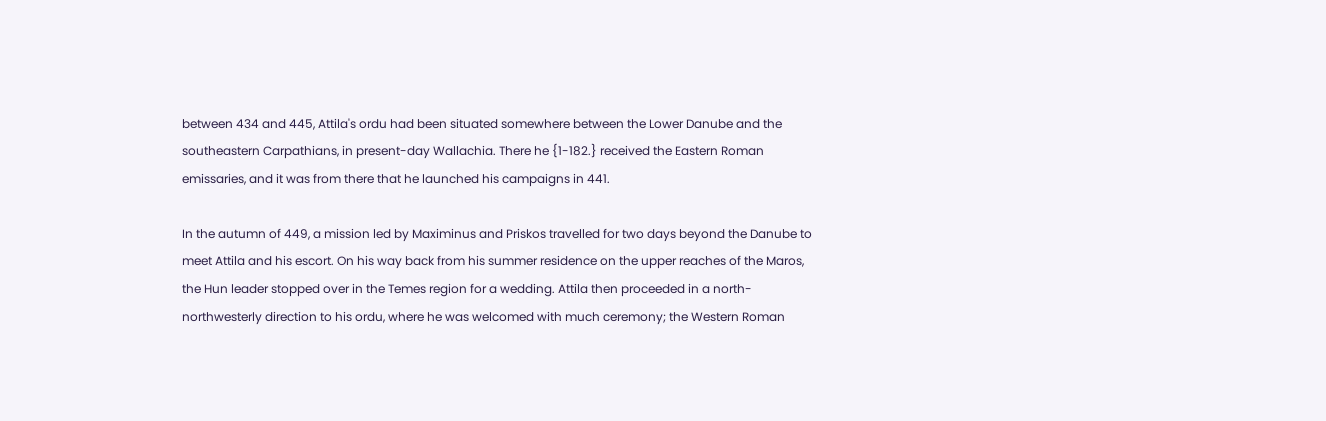between 434 and 445, Attila's ordu had been situated somewhere between the Lower Danube and the southeastern Carpathians, in present-day Wallachia. There he {1-182.} received the Eastern Roman emissaries, and it was from there that he launched his campaigns in 441.

In the autumn of 449, a mission led by Maximinus and Priskos travelled for two days beyond the Danube to meet Attila and his escort. On his way back from his summer residence on the upper reaches of the Maros, the Hun leader stopped over in the Temes region for a wedding. Attila then proceeded in a north-northwesterly direction to his ordu, where he was welcomed with much ceremony; the Western Roman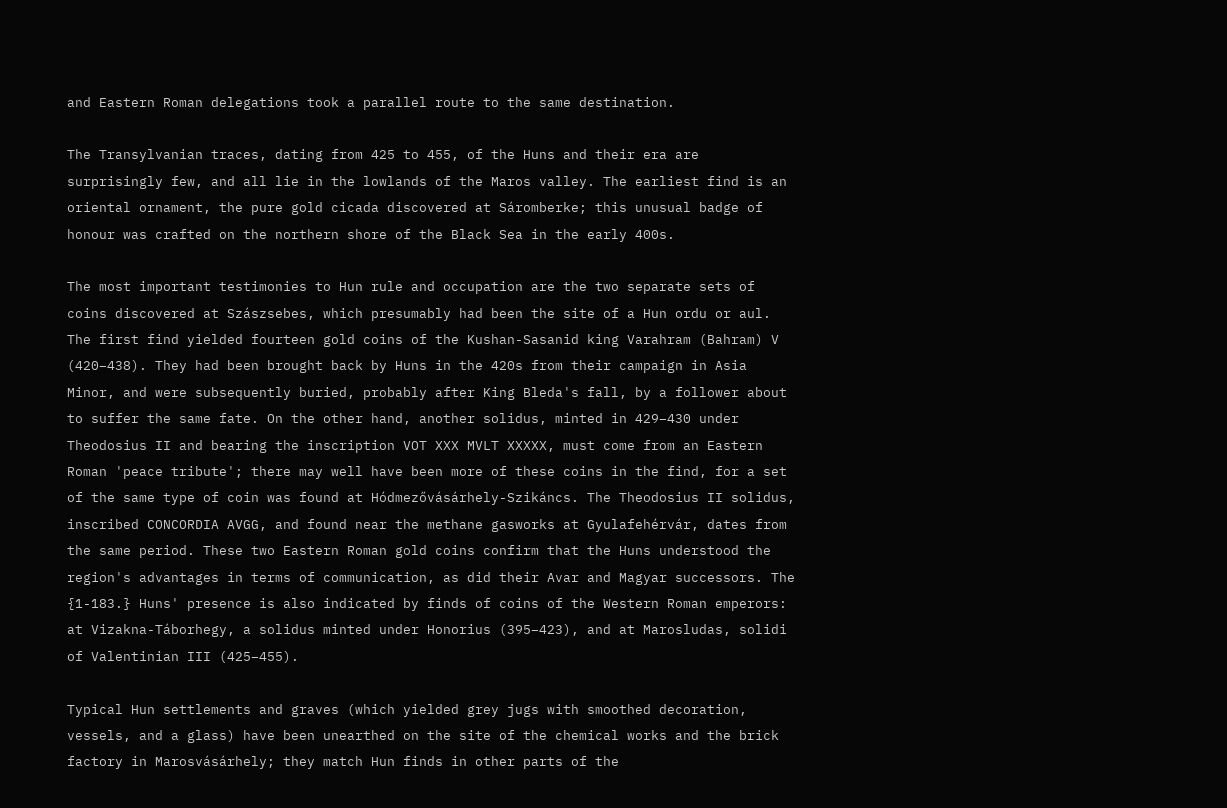and Eastern Roman delegations took a parallel route to the same destination.

The Transylvanian traces, dating from 425 to 455, of the Huns and their era are surprisingly few, and all lie in the lowlands of the Maros valley. The earliest find is an oriental ornament, the pure gold cicada discovered at Sáromberke; this unusual badge of honour was crafted on the northern shore of the Black Sea in the early 400s.

The most important testimonies to Hun rule and occupation are the two separate sets of coins discovered at Szászsebes, which presumably had been the site of a Hun ordu or aul. The first find yielded fourteen gold coins of the Kushan-Sasanid king Varahram (Bahram) V (420–438). They had been brought back by Huns in the 420s from their campaign in Asia Minor, and were subsequently buried, probably after King Bleda's fall, by a follower about to suffer the same fate. On the other hand, another solidus, minted in 429–430 under Theodosius II and bearing the inscription VOT XXX MVLT XXXXX, must come from an Eastern Roman 'peace tribute'; there may well have been more of these coins in the find, for a set of the same type of coin was found at Hódmezővásárhely-Szikáncs. The Theodosius II solidus, inscribed CONCORDIA AVGG, and found near the methane gasworks at Gyulafehérvár, dates from the same period. These two Eastern Roman gold coins confirm that the Huns understood the region's advantages in terms of communication, as did their Avar and Magyar successors. The {1-183.} Huns' presence is also indicated by finds of coins of the Western Roman emperors: at Vizakna-Táborhegy, a solidus minted under Honorius (395–423), and at Marosludas, solidi of Valentinian III (425–455).

Typical Hun settlements and graves (which yielded grey jugs with smoothed decoration, vessels, and a glass) have been unearthed on the site of the chemical works and the brick factory in Marosvásárhely; they match Hun finds in other parts of the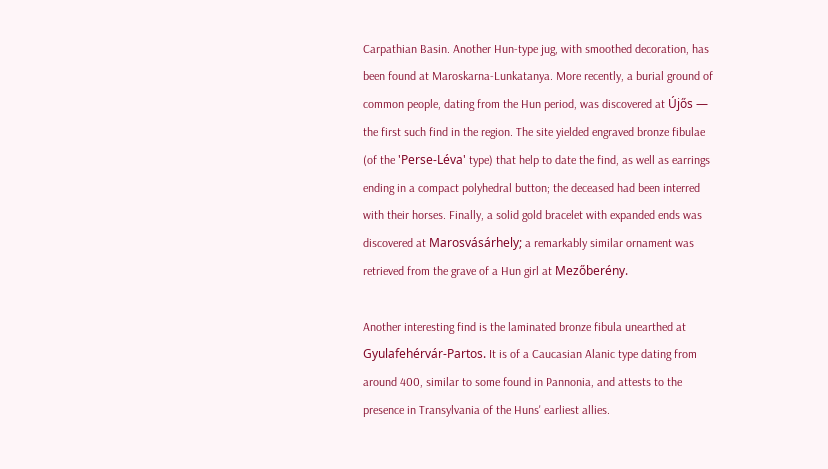Carpathian Basin. Another Hun-type jug, with smoothed decoration, has been found at Maroskarna-Lunkatanya. More recently, a burial ground of common people, dating from the Hun period, was discovered at Újős — the first such find in the region. The site yielded engraved bronze fibulae (of the 'Perse-Léva' type) that help to date the find, as well as earrings ending in a compact polyhedral button; the deceased had been interred with their horses. Finally, a solid gold bracelet with expanded ends was discovered at Marosvásárhely; a remarkably similar ornament was retrieved from the grave of a Hun girl at Mezőberény.

Another interesting find is the laminated bronze fibula unearthed at Gyulafehérvár-Partos. It is of a Caucasian Alanic type dating from around 400, similar to some found in Pannonia, and attests to the presence in Transylvania of the Huns' earliest allies.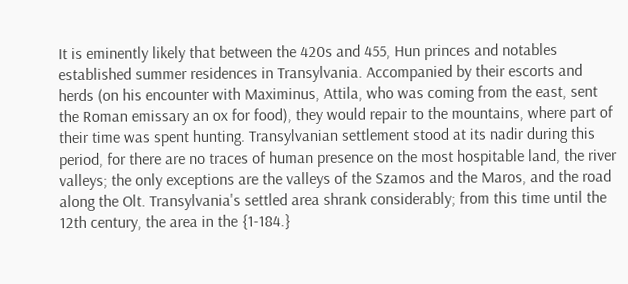It is eminently likely that between the 420s and 455, Hun princes and notables established summer residences in Transylvania. Accompanied by their escorts and herds (on his encounter with Maximinus, Attila, who was coming from the east, sent the Roman emissary an ox for food), they would repair to the mountains, where part of their time was spent hunting. Transylvanian settlement stood at its nadir during this period, for there are no traces of human presence on the most hospitable land, the river valleys; the only exceptions are the valleys of the Szamos and the Maros, and the road along the Olt. Transylvania's settled area shrank considerably; from this time until the 12th century, the area in the {1-184.}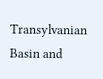Transylvanian Basin and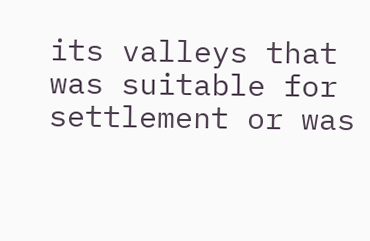its valleys that was suitable for settlement or was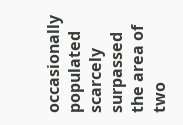occasionally populated scarcely surpassed the area of two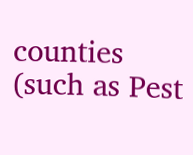counties (such as Pest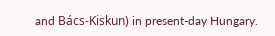and Bács-Kiskun) in present-day Hungary.